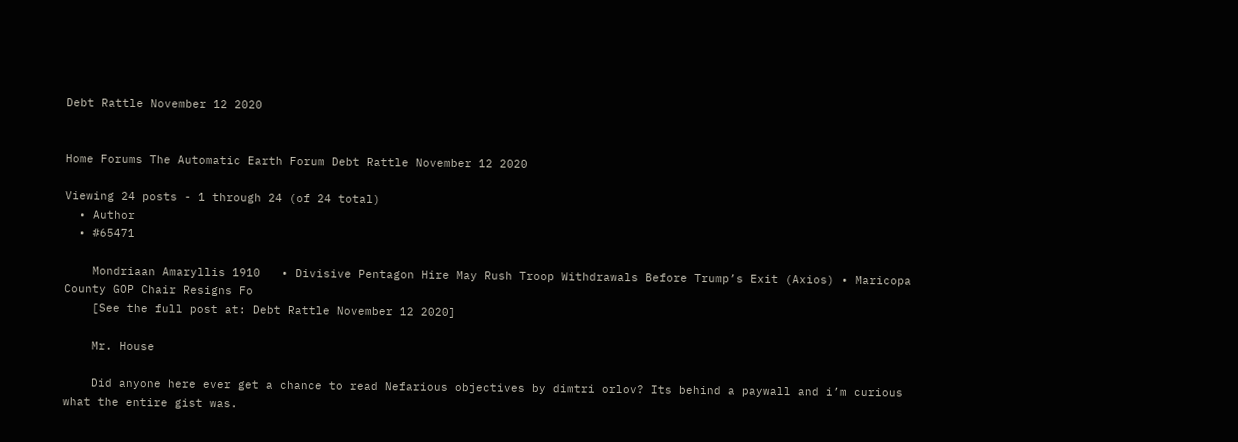Debt Rattle November 12 2020


Home Forums The Automatic Earth Forum Debt Rattle November 12 2020

Viewing 24 posts - 1 through 24 (of 24 total)
  • Author
  • #65471

    Mondriaan Amaryllis 1910   • Divisive Pentagon Hire May Rush Troop Withdrawals Before Trump’s Exit (Axios) • Maricopa County GOP Chair Resigns Fo
    [See the full post at: Debt Rattle November 12 2020]

    Mr. House

    Did anyone here ever get a chance to read Nefarious objectives by dimtri orlov? Its behind a paywall and i’m curious what the entire gist was.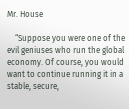Mr. House

    “Suppose you were one of the evil geniuses who run the global economy. Of course, you would want to continue running it in a stable, secure,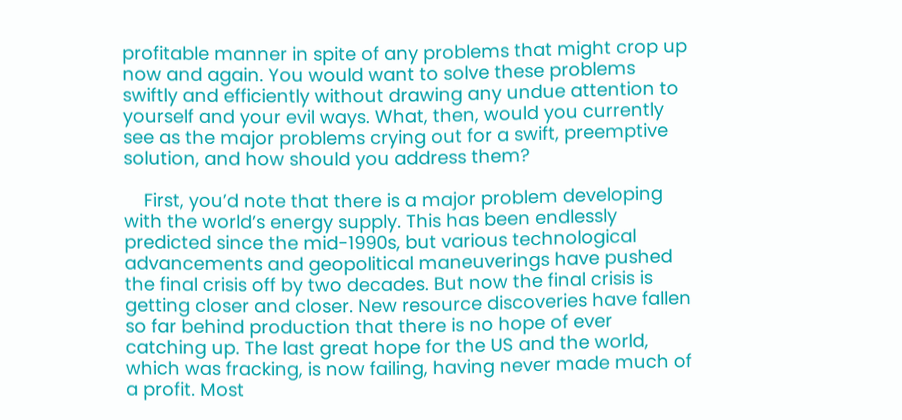profitable manner in spite of any problems that might crop up now and again. You would want to solve these problems swiftly and efficiently without drawing any undue attention to yourself and your evil ways. What, then, would you currently see as the major problems crying out for a swift, preemptive solution, and how should you address them?

    First, you’d note that there is a major problem developing with the world’s energy supply. This has been endlessly predicted since the mid-1990s, but various technological advancements and geopolitical maneuverings have pushed the final crisis off by two decades. But now the final crisis is getting closer and closer. New resource discoveries have fallen so far behind production that there is no hope of ever catching up. The last great hope for the US and the world, which was fracking, is now failing, having never made much of a profit. Most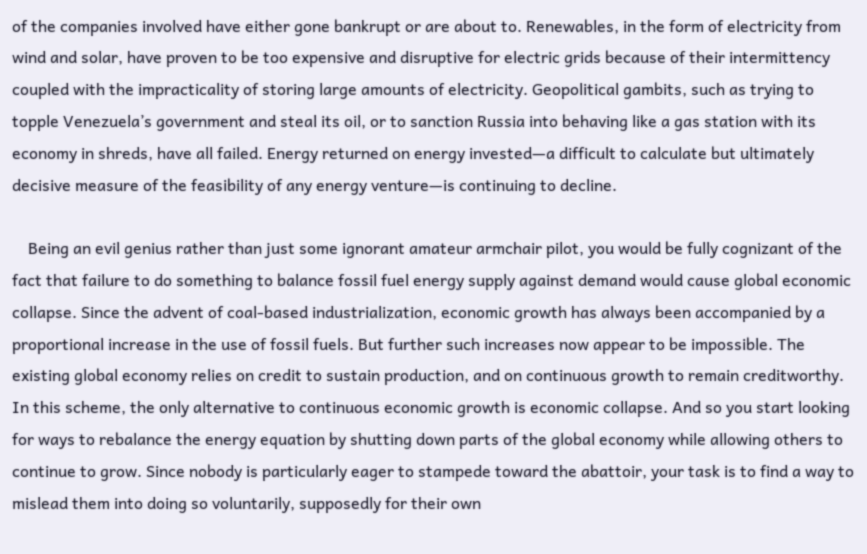of the companies involved have either gone bankrupt or are about to. Renewables, in the form of electricity from wind and solar, have proven to be too expensive and disruptive for electric grids because of their intermittency coupled with the impracticality of storing large amounts of electricity. Geopolitical gambits, such as trying to topple Venezuela’s government and steal its oil, or to sanction Russia into behaving like a gas station with its economy in shreds, have all failed. Energy returned on energy invested—a difficult to calculate but ultimately decisive measure of the feasibility of any energy venture—is continuing to decline.

    Being an evil genius rather than just some ignorant amateur armchair pilot, you would be fully cognizant of the fact that failure to do something to balance fossil fuel energy supply against demand would cause global economic collapse. Since the advent of coal-based industrialization, economic growth has always been accompanied by a proportional increase in the use of fossil fuels. But further such increases now appear to be impossible. The existing global economy relies on credit to sustain production, and on continuous growth to remain creditworthy. In this scheme, the only alternative to continuous economic growth is economic collapse. And so you start looking for ways to rebalance the energy equation by shutting down parts of the global economy while allowing others to continue to grow. Since nobody is particularly eager to stampede toward the abattoir, your task is to find a way to mislead them into doing so voluntarily, supposedly for their own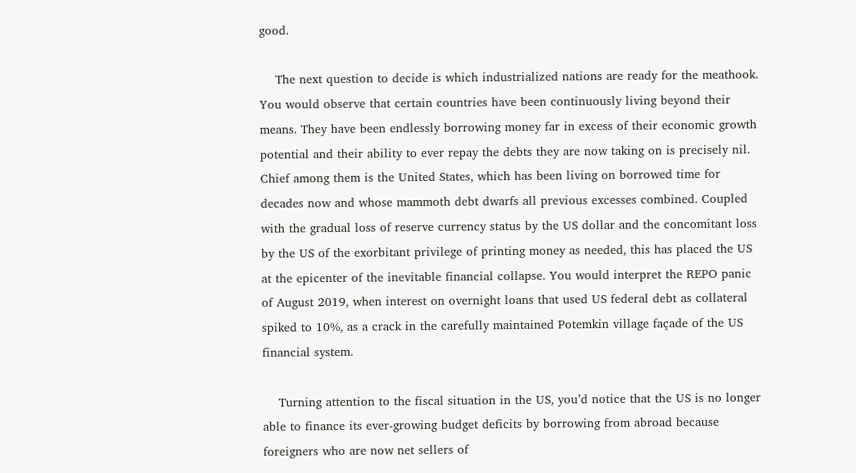good.

    The next question to decide is which industrialized nations are ready for the meathook. You would observe that certain countries have been continuously living beyond their means. They have been endlessly borrowing money far in excess of their economic growth potential and their ability to ever repay the debts they are now taking on is precisely nil. Chief among them is the United States, which has been living on borrowed time for decades now and whose mammoth debt dwarfs all previous excesses combined. Coupled with the gradual loss of reserve currency status by the US dollar and the concomitant loss by the US of the exorbitant privilege of printing money as needed, this has placed the US at the epicenter of the inevitable financial collapse. You would interpret the REPO panic of August 2019, when interest on overnight loans that used US federal debt as collateral spiked to 10%, as a crack in the carefully maintained Potemkin village façade of the US financial system.

    Turning attention to the fiscal situation in the US, you’d notice that the US is no longer able to finance its ever-growing budget deficits by borrowing from abroad because foreigners who are now net sellers of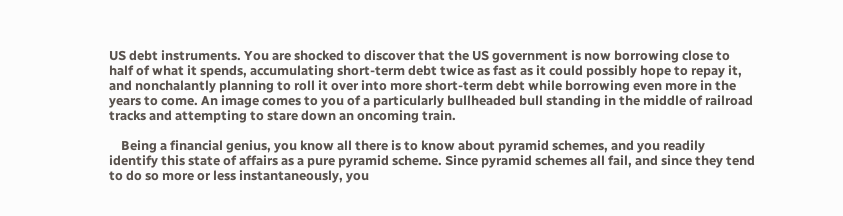US debt instruments. You are shocked to discover that the US government is now borrowing close to half of what it spends, accumulating short-term debt twice as fast as it could possibly hope to repay it, and nonchalantly planning to roll it over into more short-term debt while borrowing even more in the years to come. An image comes to you of a particularly bullheaded bull standing in the middle of railroad tracks and attempting to stare down an oncoming train.

    Being a financial genius, you know all there is to know about pyramid schemes, and you readily identify this state of affairs as a pure pyramid scheme. Since pyramid schemes all fail, and since they tend to do so more or less instantaneously, you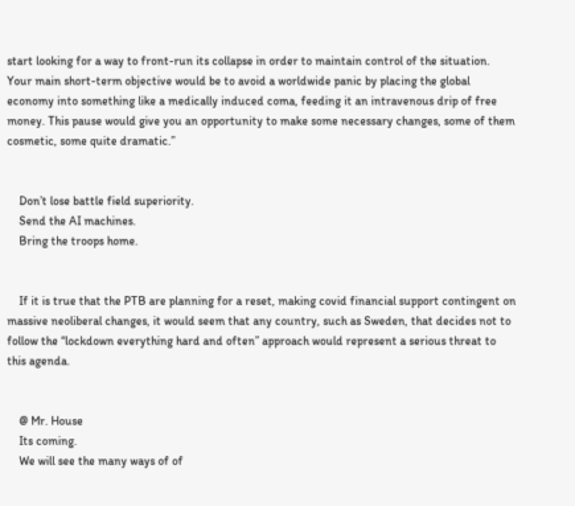start looking for a way to front-run its collapse in order to maintain control of the situation. Your main short-term objective would be to avoid a worldwide panic by placing the global economy into something like a medically induced coma, feeding it an intravenous drip of free money. This pause would give you an opportunity to make some necessary changes, some of them cosmetic, some quite dramatic.”


    Don’t lose battle field superiority.
    Send the AI machines.
    Bring the troops home.


    If it is true that the PTB are planning for a reset, making covid financial support contingent on massive neoliberal changes, it would seem that any country, such as Sweden, that decides not to follow the “lockdown everything hard and often” approach would represent a serious threat to this agenda.


    @ Mr. House
    Its coming.
    We will see the many ways of of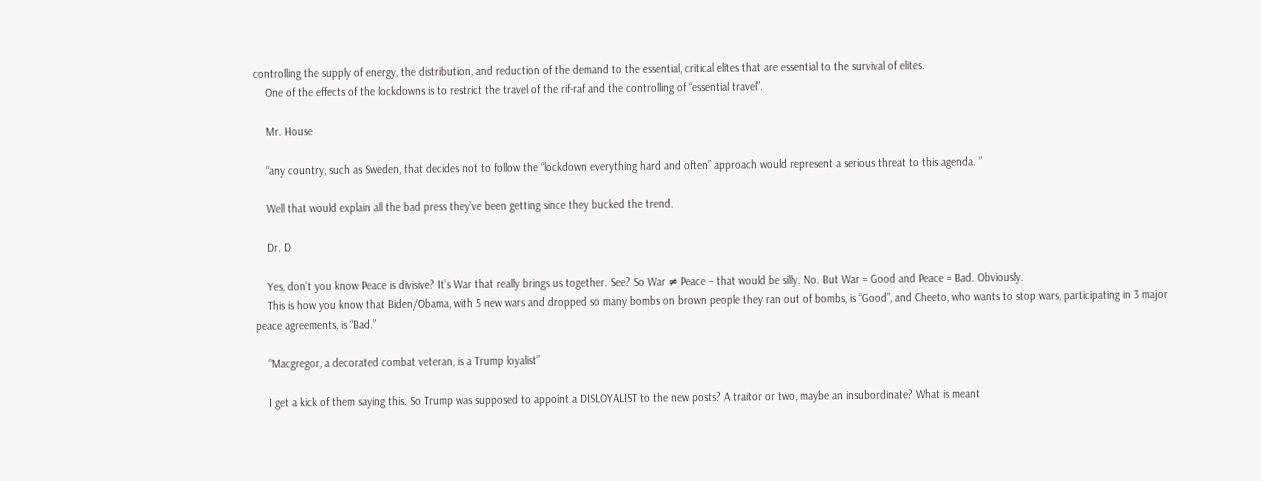controlling the supply of energy, the distribution, and reduction of the demand to the essential, critical elites that are essential to the survival of elites.
    One of the effects of the lockdowns is to restrict the travel of the rif-raf and the controlling of “essential travel”.

    Mr. House

    “any country, such as Sweden, that decides not to follow the “lockdown everything hard and often” approach would represent a serious threat to this agenda. ”

    Well that would explain all the bad press they’ve been getting since they bucked the trend.

    Dr. D

    Yes, don’t you know Peace is divisive? It’s War that really brings us together. See? So War ≠ Peace – that would be silly. No. But War = Good and Peace = Bad. Obviously.
    This is how you know that Biden/Obama, with 5 new wars and dropped so many bombs on brown people they ran out of bombs, is “Good”, and Cheeto, who wants to stop wars, participating in 3 major peace agreements, is “Bad.”

    “Macgregor, a decorated combat veteran, is a Trump loyalist”

    I get a kick of them saying this. So Trump was supposed to appoint a DISLOYALIST to the new posts? A traitor or two, maybe an insubordinate? What is meant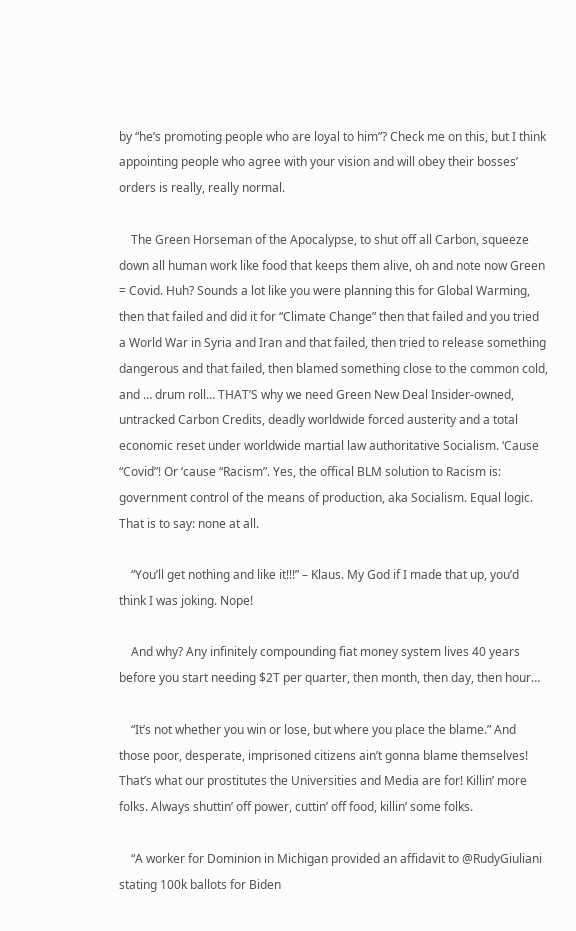by “he’s promoting people who are loyal to him”? Check me on this, but I think appointing people who agree with your vision and will obey their bosses’ orders is really, really normal.

    The Green Horseman of the Apocalypse, to shut off all Carbon, squeeze down all human work like food that keeps them alive, oh and note now Green = Covid. Huh? Sounds a lot like you were planning this for Global Warming, then that failed and did it for “Climate Change” then that failed and you tried a World War in Syria and Iran and that failed, then tried to release something dangerous and that failed, then blamed something close to the common cold, and … drum roll… THAT’S why we need Green New Deal Insider-owned, untracked Carbon Credits, deadly worldwide forced austerity and a total economic reset under worldwide martial law authoritative Socialism. ‘Cause “Covid”! Or ‘cause “Racism”. Yes, the offical BLM solution to Racism is: government control of the means of production, aka Socialism. Equal logic. That is to say: none at all.

    “You’ll get nothing and like it!!!” – Klaus. My God if I made that up, you’d think I was joking. Nope!

    And why? Any infinitely compounding fiat money system lives 40 years before you start needing $2T per quarter, then month, then day, then hour…

    “It’s not whether you win or lose, but where you place the blame.” And those poor, desperate, imprisoned citizens ain’t gonna blame themselves! That’s what our prostitutes the Universities and Media are for! Killin’ more folks. Always shuttin’ off power, cuttin’ off food, killin’ some folks.

    “A worker for Dominion in Michigan provided an affidavit to @RudyGiuliani stating 100k ballots for Biden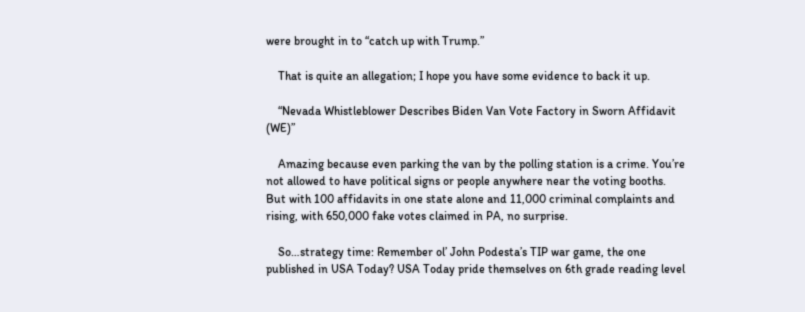were brought in to “catch up with Trump.”

    That is quite an allegation; I hope you have some evidence to back it up.

    “Nevada Whistleblower Describes Biden Van Vote Factory in Sworn Affidavit (WE)”

    Amazing because even parking the van by the polling station is a crime. You’re not allowed to have political signs or people anywhere near the voting booths. But with 100 affidavits in one state alone and 11,000 criminal complaints and rising, with 650,000 fake votes claimed in PA, no surprise.

    So…strategy time: Remember ol’ John Podesta’s TIP war game, the one published in USA Today? USA Today pride themselves on 6th grade reading level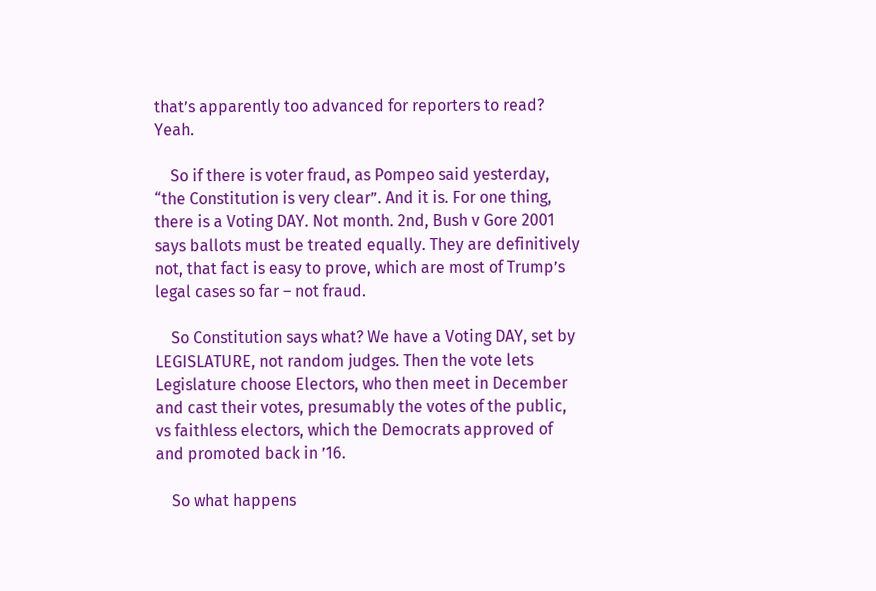that’s apparently too advanced for reporters to read? Yeah.

    So if there is voter fraud, as Pompeo said yesterday, “the Constitution is very clear”. And it is. For one thing, there is a Voting DAY. Not month. 2nd, Bush v Gore 2001 says ballots must be treated equally. They are definitively not, that fact is easy to prove, which are most of Trump’s legal cases so far – not fraud.

    So Constitution says what? We have a Voting DAY, set by LEGISLATURE, not random judges. Then the vote lets Legislature choose Electors, who then meet in December and cast their votes, presumably the votes of the public, vs faithless electors, which the Democrats approved of and promoted back in ’16.

    So what happens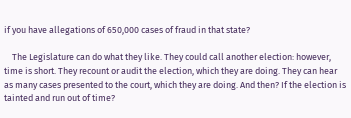if you have allegations of 650,000 cases of fraud in that state?

    The Legislature can do what they like. They could call another election: however, time is short. They recount or audit the election, which they are doing. They can hear as many cases presented to the court, which they are doing. And then? If the election is tainted and run out of time?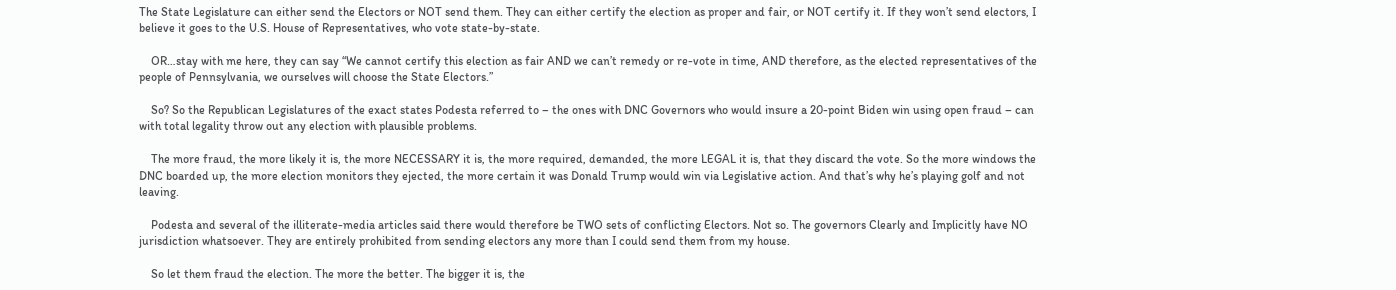The State Legislature can either send the Electors or NOT send them. They can either certify the election as proper and fair, or NOT certify it. If they won’t send electors, I believe it goes to the U.S. House of Representatives, who vote state-by-state.

    OR…stay with me here, they can say “We cannot certify this election as fair AND we can’t remedy or re-vote in time, AND therefore, as the elected representatives of the people of Pennsylvania, we ourselves will choose the State Electors.”

    So? So the Republican Legislatures of the exact states Podesta referred to – the ones with DNC Governors who would insure a 20-point Biden win using open fraud – can with total legality throw out any election with plausible problems.

    The more fraud, the more likely it is, the more NECESSARY it is, the more required, demanded, the more LEGAL it is, that they discard the vote. So the more windows the DNC boarded up, the more election monitors they ejected, the more certain it was Donald Trump would win via Legislative action. And that’s why he’s playing golf and not leaving.

    Podesta and several of the illiterate-media articles said there would therefore be TWO sets of conflicting Electors. Not so. The governors Clearly and Implicitly have NO jurisdiction whatsoever. They are entirely prohibited from sending electors any more than I could send them from my house.

    So let them fraud the election. The more the better. The bigger it is, the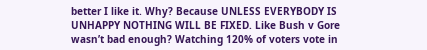better I like it. Why? Because UNLESS EVERYBODY IS UNHAPPY NOTHING WILL BE FIXED. Like Bush v Gore wasn’t bad enough? Watching 120% of voters vote in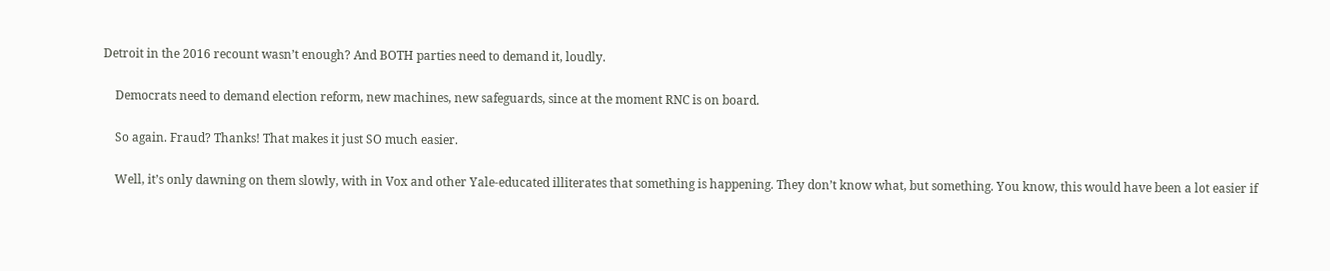Detroit in the 2016 recount wasn’t enough? And BOTH parties need to demand it, loudly.

    Democrats need to demand election reform, new machines, new safeguards, since at the moment RNC is on board.

    So again. Fraud? Thanks! That makes it just SO much easier.

    Well, it’s only dawning on them slowly, with in Vox and other Yale-educated illiterates that something is happening. They don’t know what, but something. You know, this would have been a lot easier if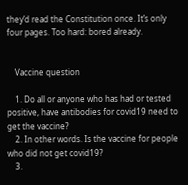they’d read the Constitution once. It’s only four pages. Too hard: bored already.


    Vaccine question

    1. Do all or anyone who has had or tested positive, have antibodies for covid19 need to get the vaccine?
    2. In other words. Is the vaccine for people who did not get covid19?
    3.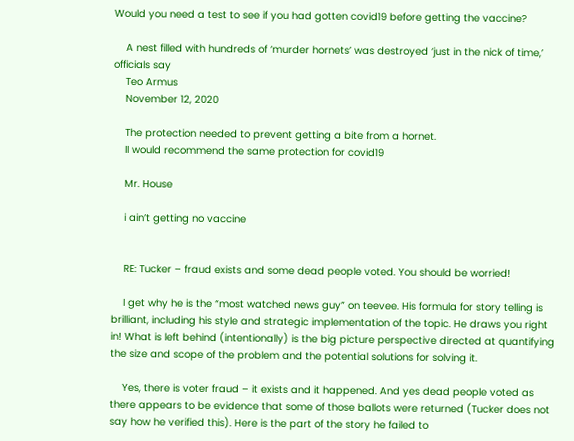Would you need a test to see if you had gotten covid19 before getting the vaccine?

    A nest filled with hundreds of ‘murder hornets’ was destroyed ‘just in the nick of time,’ officials say
    Teo Armus
    November 12, 2020

    The protection needed to prevent getting a bite from a hornet.
    II would recommend the same protection for covid19

    Mr. House

    i ain’t getting no vaccine


    RE: Tucker – fraud exists and some dead people voted. You should be worried!

    I get why he is the “most watched news guy” on teevee. His formula for story telling is brilliant, including his style and strategic implementation of the topic. He draws you right in! What is left behind (intentionally) is the big picture perspective directed at quantifying the size and scope of the problem and the potential solutions for solving it.

    Yes, there is voter fraud – it exists and it happened. And yes dead people voted as there appears to be evidence that some of those ballots were returned (Tucker does not say how he verified this). Here is the part of the story he failed to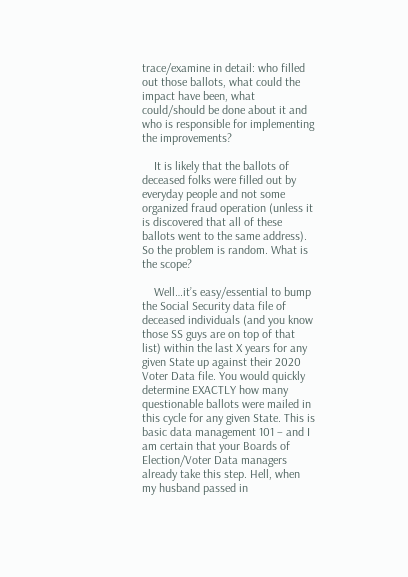trace/examine in detail: who filled out those ballots, what could the impact have been, what could/should be done about it and who is responsible for implementing the improvements?

    It is likely that the ballots of deceased folks were filled out by everyday people and not some organized fraud operation (unless it is discovered that all of these ballots went to the same address). So the problem is random. What is the scope?

    Well…it’s easy/essential to bump the Social Security data file of deceased individuals (and you know those SS guys are on top of that list) within the last X years for any given State up against their 2020 Voter Data file. You would quickly determine EXACTLY how many questionable ballots were mailed in this cycle for any given State. This is basic data management 101 – and I am certain that your Boards of Election/Voter Data managers already take this step. Hell, when my husband passed in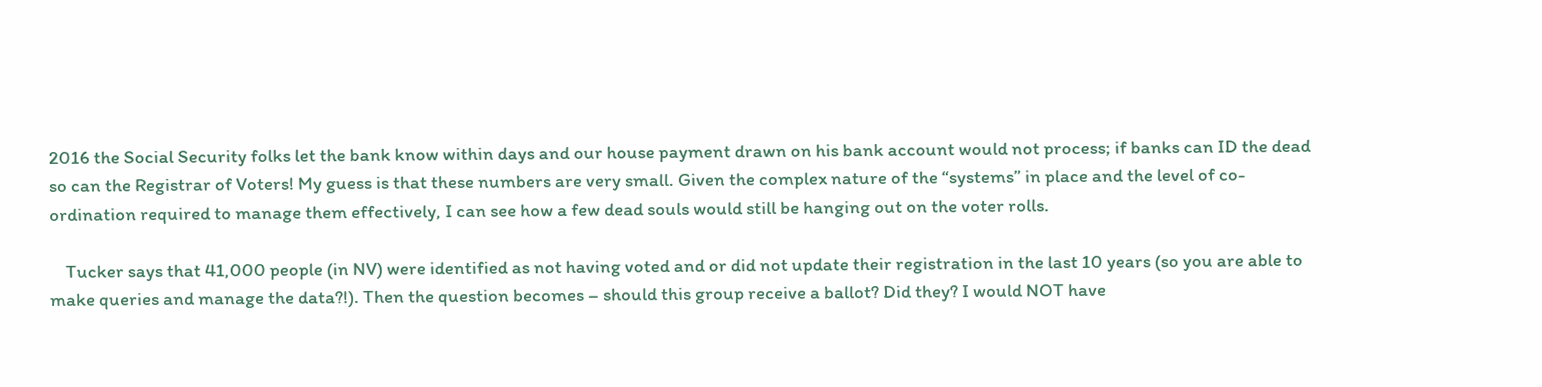2016 the Social Security folks let the bank know within days and our house payment drawn on his bank account would not process; if banks can ID the dead so can the Registrar of Voters! My guess is that these numbers are very small. Given the complex nature of the “systems” in place and the level of co-ordination required to manage them effectively, I can see how a few dead souls would still be hanging out on the voter rolls.

    Tucker says that 41,000 people (in NV) were identified as not having voted and or did not update their registration in the last 10 years (so you are able to make queries and manage the data?!). Then the question becomes – should this group receive a ballot? Did they? I would NOT have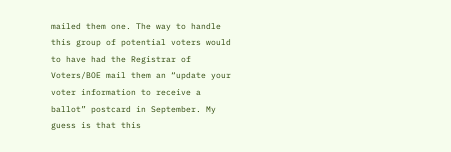mailed them one. The way to handle this group of potential voters would to have had the Registrar of Voters/BOE mail them an “update your voter information to receive a ballot” postcard in September. My guess is that this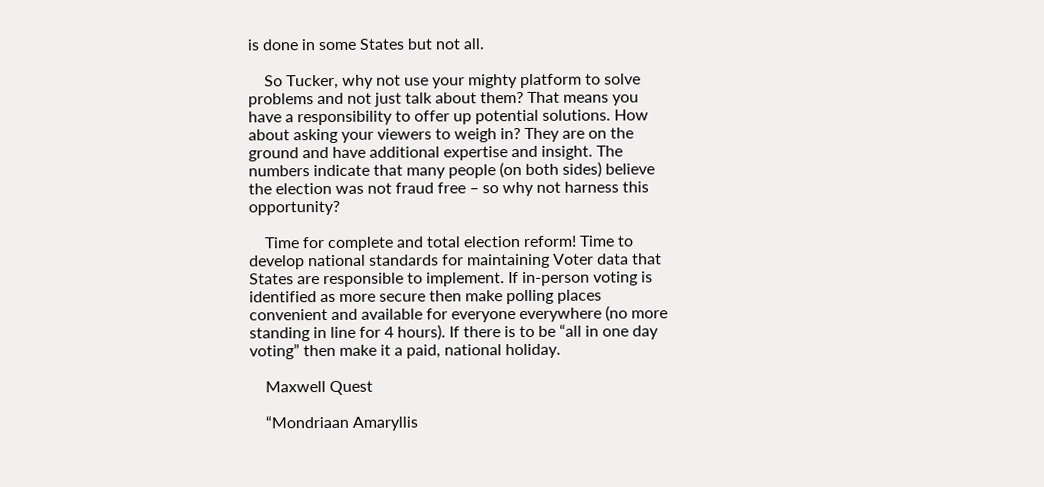is done in some States but not all.

    So Tucker, why not use your mighty platform to solve problems and not just talk about them? That means you have a responsibility to offer up potential solutions. How about asking your viewers to weigh in? They are on the ground and have additional expertise and insight. The numbers indicate that many people (on both sides) believe the election was not fraud free – so why not harness this opportunity?

    Time for complete and total election reform! Time to develop national standards for maintaining Voter data that States are responsible to implement. If in-person voting is identified as more secure then make polling places convenient and available for everyone everywhere (no more standing in line for 4 hours). If there is to be “all in one day voting” then make it a paid, national holiday.

    Maxwell Quest

    “Mondriaan Amaryllis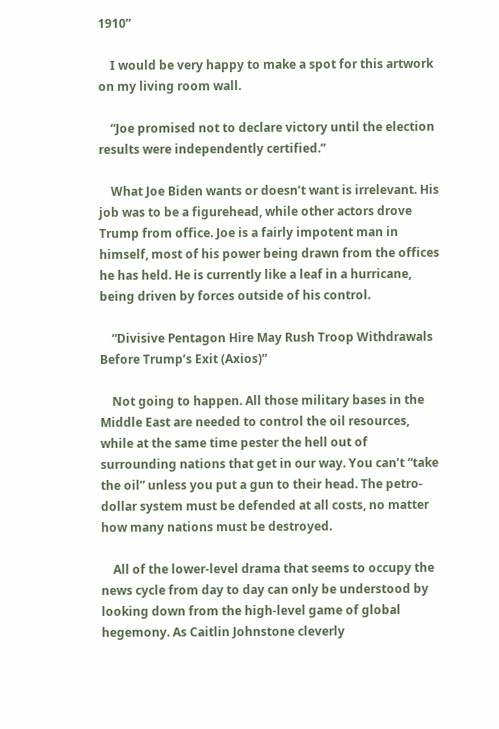1910”

    I would be very happy to make a spot for this artwork on my living room wall.

    “Joe promised not to declare victory until the election results were independently certified.”

    What Joe Biden wants or doesn’t want is irrelevant. His job was to be a figurehead, while other actors drove Trump from office. Joe is a fairly impotent man in himself, most of his power being drawn from the offices he has held. He is currently like a leaf in a hurricane, being driven by forces outside of his control.

    “Divisive Pentagon Hire May Rush Troop Withdrawals Before Trump’s Exit (Axios)”

    Not going to happen. All those military bases in the Middle East are needed to control the oil resources, while at the same time pester the hell out of surrounding nations that get in our way. You can’t “take the oil” unless you put a gun to their head. The petro-dollar system must be defended at all costs, no matter how many nations must be destroyed.

    All of the lower-level drama that seems to occupy the news cycle from day to day can only be understood by looking down from the high-level game of global hegemony. As Caitlin Johnstone cleverly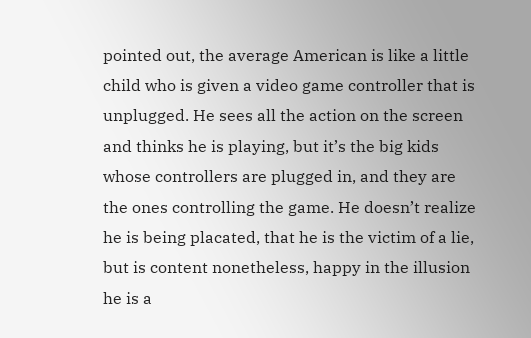pointed out, the average American is like a little child who is given a video game controller that is unplugged. He sees all the action on the screen and thinks he is playing, but it’s the big kids whose controllers are plugged in, and they are the ones controlling the game. He doesn’t realize he is being placated, that he is the victim of a lie, but is content nonetheless, happy in the illusion he is a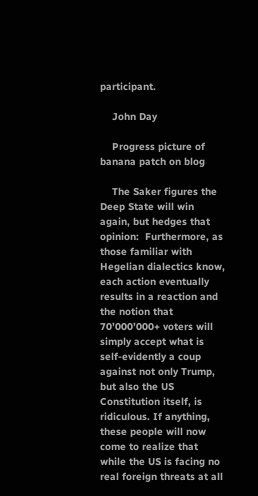participant.

    John Day

    Progress picture of banana patch on blog

    The Saker figures the Deep State will win again, but hedges that opinion:  Furthermore, as those familiar with Hegelian dialectics know, each action eventually results in a reaction and the notion that 70’000’000+ voters will simply accept what is self-evidently a coup against not only Trump, but also the US Constitution itself, is ridiculous. If anything, these people will now come to realize that while the US is facing no real foreign threats at all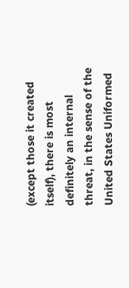(except those it created itself), there is most definitely an internal threat, in the sense of the United States Uniformed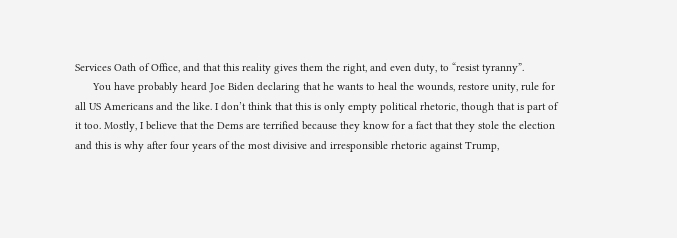Services Oath of Office, and that this reality gives them the right, and even duty, to “resist tyranny”.
      You have probably heard Joe Biden declaring that he wants to heal the wounds, restore unity, rule for all US Americans and the like. I don’t think that this is only empty political rhetoric, though that is part of it too. Mostly, I believe that the Dems are terrified because they know for a fact that they stole the election and this is why after four years of the most divisive and irresponsible rhetoric against Trump,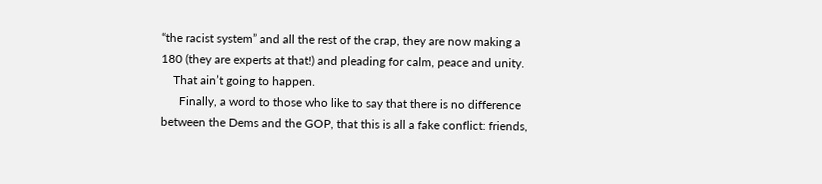“the racist system” and all the rest of the crap, they are now making a 180 (they are experts at that!) and pleading for calm, peace and unity.
    That ain’t going to happen.
      Finally, a word to those who like to say that there is no difference between the Dems and the GOP, that this is all a fake conflict: friends,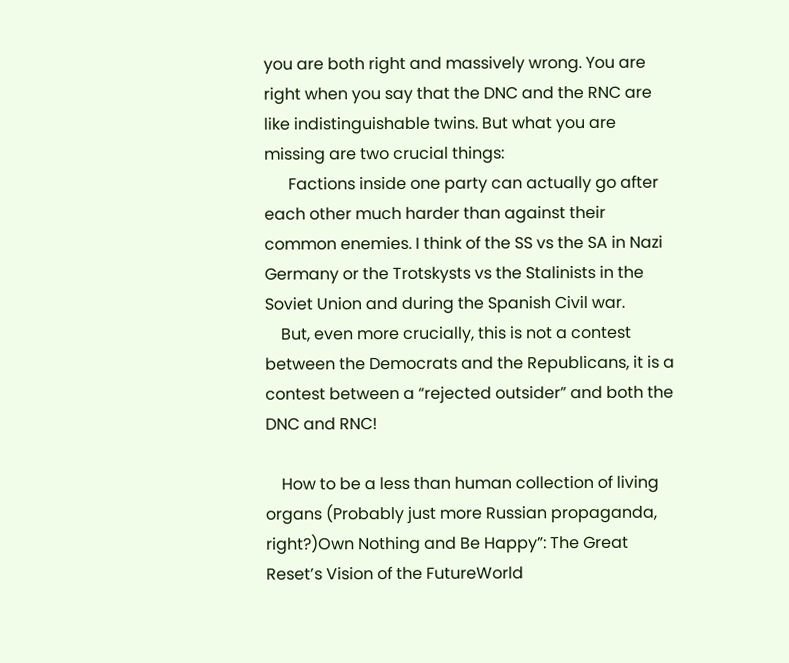you are both right and massively wrong. You are right when you say that the DNC and the RNC are like indistinguishable twins. But what you are missing are two crucial things:
      Factions inside one party can actually go after each other much harder than against their common enemies. I think of the SS vs the SA in Nazi Germany or the Trotskysts vs the Stalinists in the Soviet Union and during the Spanish Civil war.
    But, even more crucially, this is not a contest between the Democrats and the Republicans, it is a contest between a “rejected outsider” and both the DNC and RNC!

    How to be a less than human collection of living organs (Probably just more Russian propaganda, right?)Own Nothing and Be Happy”: The Great Reset’s Vision of the FutureWorld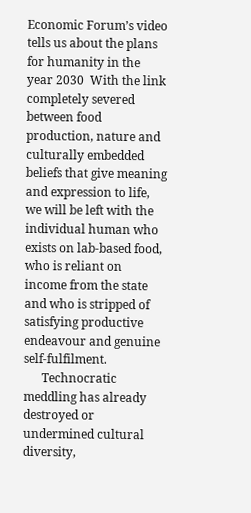Economic Forum’s video tells us about the plans for humanity in the year 2030  With the link completely severed between food production, nature and culturally embedded beliefs that give meaning and expression to life, we will be left with the individual human who exists on lab-based food, who is reliant on income from the state and who is stripped of satisfying productive endeavour and genuine self-fulfilment.
      Technocratic meddling has already destroyed or undermined cultural diversity,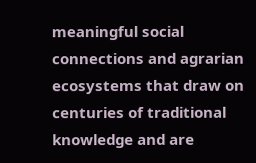meaningful social connections and agrarian ecosystems that draw on centuries of traditional knowledge and are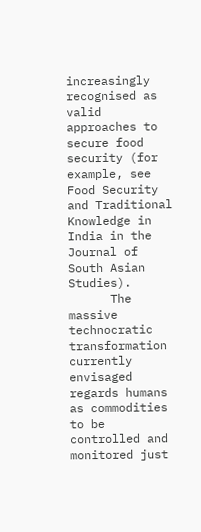increasingly recognised as valid approaches to secure food security (for example, see Food Security and Traditional Knowledge in India in the Journal of South Asian Studies).
      The massive technocratic transformation currently envisaged regards humans as commodities to be controlled and monitored just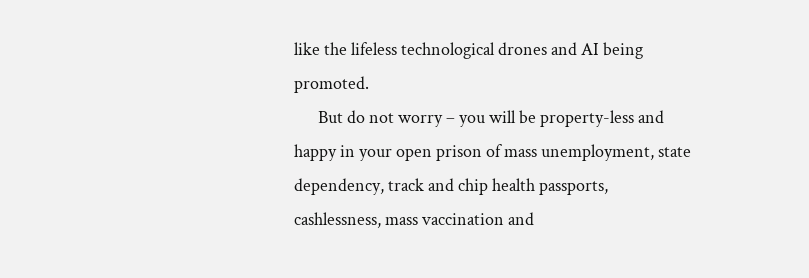like the lifeless technological drones and AI being promoted.
      But do not worry – you will be property-less and happy in your open prison of mass unemployment, state dependency, track and chip health passports, cashlessness, mass vaccination and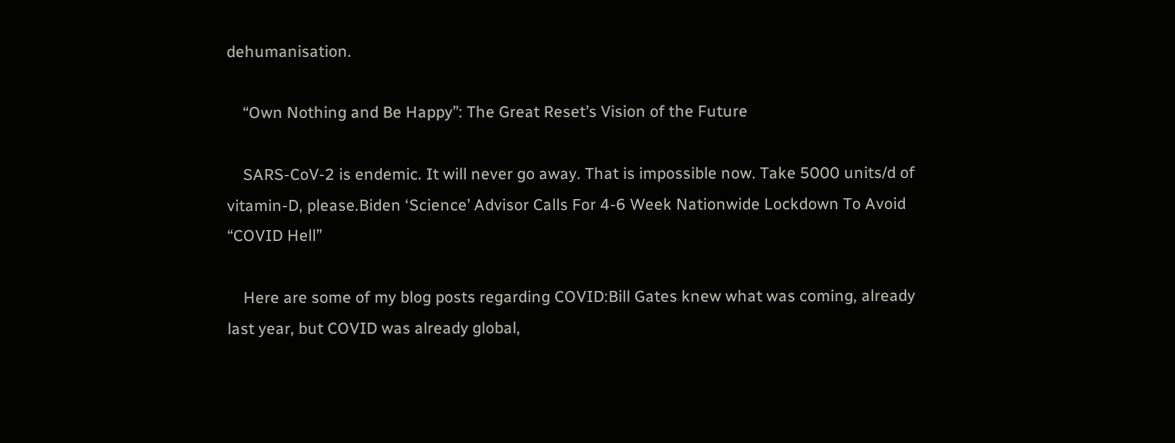dehumanisation.

    “Own Nothing and Be Happy”: The Great Reset’s Vision of the Future

    SARS-CoV-2 is endemic. It will never go away. That is impossible now. Take 5000 units/d of vitamin-D, please.Biden ‘Science’ Advisor Calls For 4-6 Week Nationwide Lockdown To Avoid “COVID Hell”

    Here are some of my blog posts regarding COVID:Bill Gates knew what was coming, already last year, but COVID was already global,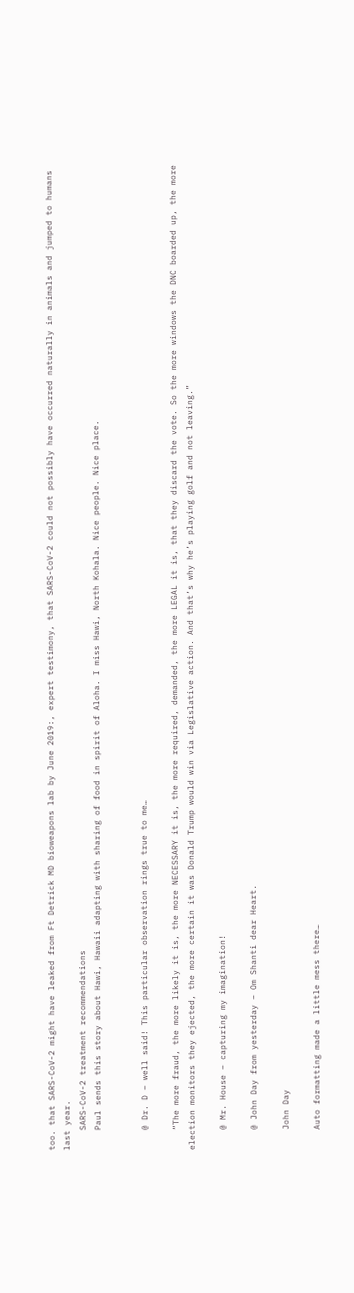too. that SARS-CoV-2 might have leaked from Ft Detrick MD bioweapons lab by June 2019:, expert testimony, that SARS-CoV-2 could not possibly have occurred naturally in animals and jumped to humans last year.
    SARS-CoV-2 treatment recommendations
    Paul sends this story about Hawi, Hawaii adapting with sharing of food in spirit of Aloha. I miss Hawi, North Kohala. Nice people. Nice place.


    @ Dr. D – well said! This particular observation rings true to me…

    “The more fraud, the more likely it is, the more NECESSARY it is, the more required, demanded, the more LEGAL it is, that they discard the vote. So the more windows the DNC boarded up, the more election monitors they ejected, the more certain it was Donald Trump would win via Legislative action. And that’s why he’s playing golf and not leaving.”

    @ Mr. House – capturing my imagination!

    @ John Day from yesterday – Om Shanti dear Heart.

    John Day

    Auto formatting made a little mess there…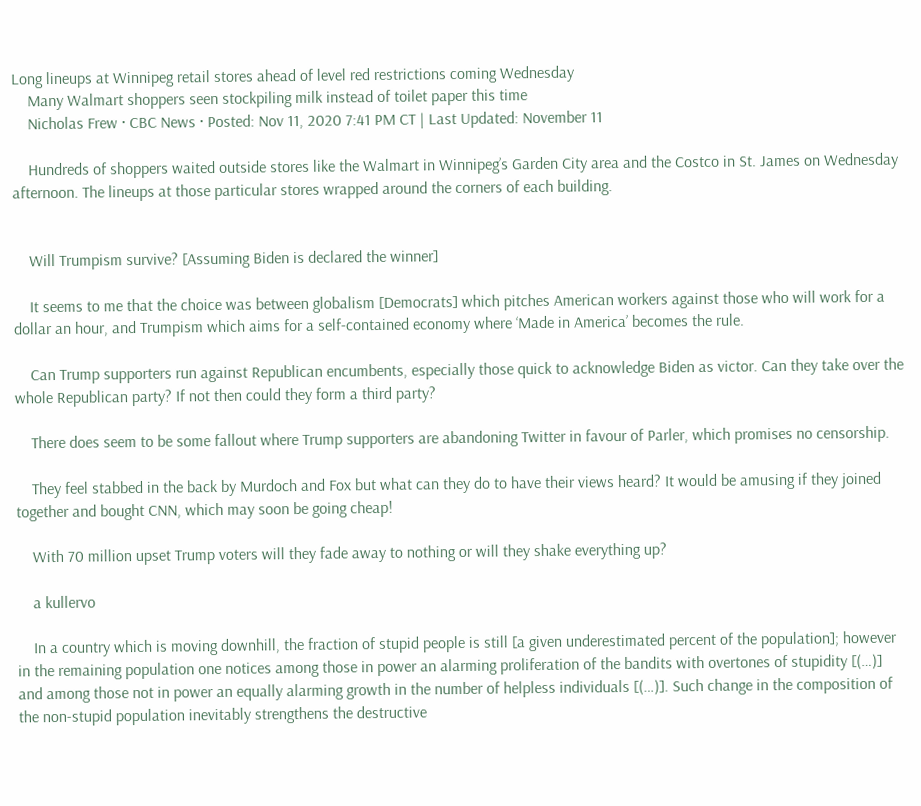Long lineups at Winnipeg retail stores ahead of level red restrictions coming Wednesday
    Many Walmart shoppers seen stockpiling milk instead of toilet paper this time
    Nicholas Frew · CBC News · Posted: Nov 11, 2020 7:41 PM CT | Last Updated: November 11

    Hundreds of shoppers waited outside stores like the Walmart in Winnipeg’s Garden City area and the Costco in St. James on Wednesday afternoon. The lineups at those particular stores wrapped around the corners of each building.


    Will Trumpism survive? [Assuming Biden is declared the winner]

    It seems to me that the choice was between globalism [Democrats] which pitches American workers against those who will work for a dollar an hour, and Trumpism which aims for a self-contained economy where ‘Made in America’ becomes the rule.

    Can Trump supporters run against Republican encumbents, especially those quick to acknowledge Biden as victor. Can they take over the whole Republican party? If not then could they form a third party?

    There does seem to be some fallout where Trump supporters are abandoning Twitter in favour of Parler, which promises no censorship.

    They feel stabbed in the back by Murdoch and Fox but what can they do to have their views heard? It would be amusing if they joined together and bought CNN, which may soon be going cheap!

    With 70 million upset Trump voters will they fade away to nothing or will they shake everything up?

    a kullervo

    In a country which is moving downhill, the fraction of stupid people is still [a given underestimated percent of the population]; however in the remaining population one notices among those in power an alarming proliferation of the bandits with overtones of stupidity [(…)] and among those not in power an equally alarming growth in the number of helpless individuals [(…)]. Such change in the composition of the non-stupid population inevitably strengthens the destructive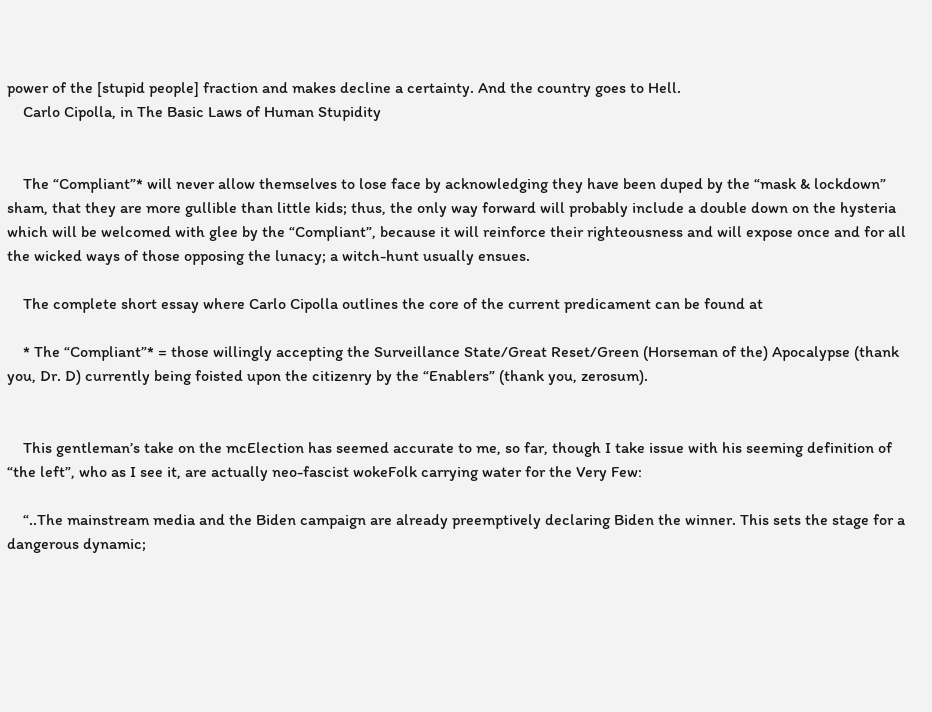power of the [stupid people] fraction and makes decline a certainty. And the country goes to Hell.
    Carlo Cipolla, in The Basic Laws of Human Stupidity


    The “Compliant”* will never allow themselves to lose face by acknowledging they have been duped by the “mask & lockdown” sham, that they are more gullible than little kids; thus, the only way forward will probably include a double down on the hysteria which will be welcomed with glee by the “Compliant”, because it will reinforce their righteousness and will expose once and for all the wicked ways of those opposing the lunacy; a witch-hunt usually ensues.

    The complete short essay where Carlo Cipolla outlines the core of the current predicament can be found at

    * The “Compliant”* = those willingly accepting the Surveillance State/Great Reset/Green (Horseman of the) Apocalypse (thank you, Dr. D) currently being foisted upon the citizenry by the “Enablers” (thank you, zerosum).


    This gentleman’s take on the mcElection has seemed accurate to me, so far, though I take issue with his seeming definition of “the left”, who as I see it, are actually neo-fascist wokeFolk carrying water for the Very Few:

    “..The mainstream media and the Biden campaign are already preemptively declaring Biden the winner. This sets the stage for a dangerous dynamic;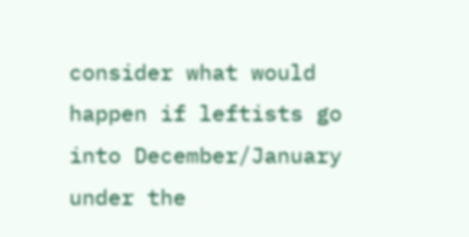consider what would happen if leftists go into December/January under the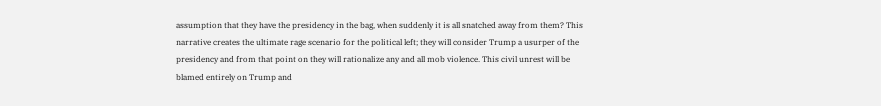assumption that they have the presidency in the bag, when suddenly it is all snatched away from them? This narrative creates the ultimate rage scenario for the political left; they will consider Trump a usurper of the presidency and from that point on they will rationalize any and all mob violence. This civil unrest will be blamed entirely on Trump and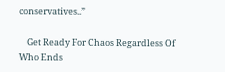conservatives..”

    Get Ready For Chaos Regardless Of Who Ends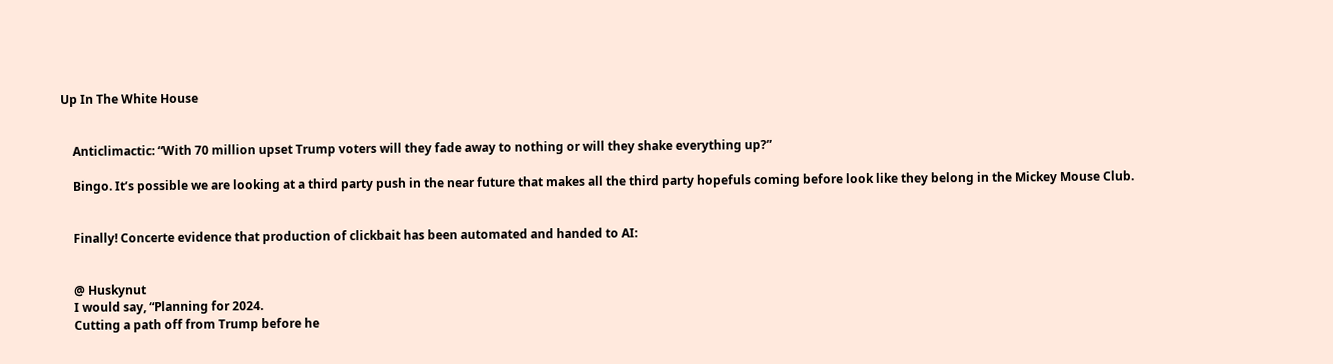Up In The White House


    Anticlimactic: “With 70 million upset Trump voters will they fade away to nothing or will they shake everything up?”

    Bingo. It’s possible we are looking at a third party push in the near future that makes all the third party hopefuls coming before look like they belong in the Mickey Mouse Club.


    Finally! Concerte evidence that production of clickbait has been automated and handed to AI:


    @ Huskynut
    I would say, “Planning for 2024.
    Cutting a path off from Trump before he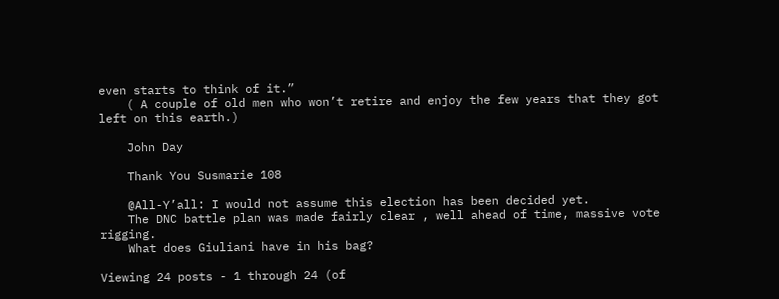even starts to think of it.”
    ( A couple of old men who won’t retire and enjoy the few years that they got left on this earth.)

    John Day

    Thank You Susmarie 108

    @All-Y’all: I would not assume this election has been decided yet.
    The DNC battle plan was made fairly clear , well ahead of time, massive vote rigging.
    What does Giuliani have in his bag?

Viewing 24 posts - 1 through 24 (of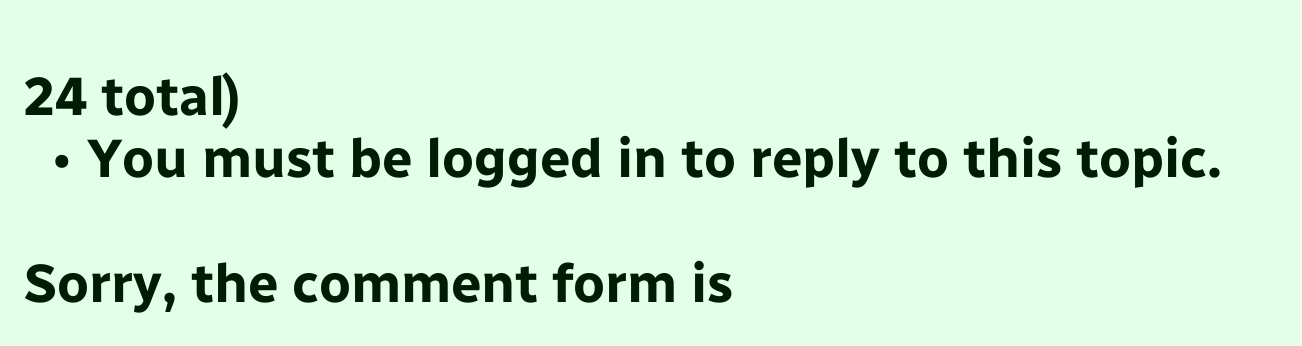24 total)
  • You must be logged in to reply to this topic.

Sorry, the comment form is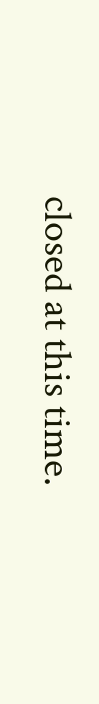closed at this time.